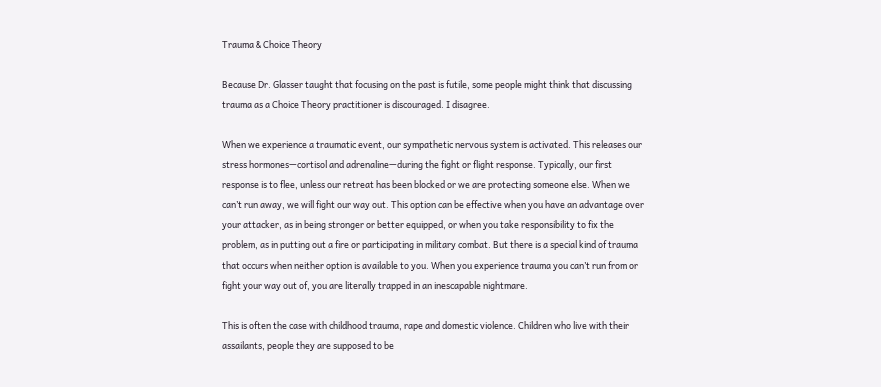Trauma & Choice Theory

Because Dr. Glasser taught that focusing on the past is futile, some people might think that discussing trauma as a Choice Theory practitioner is discouraged. I disagree.

When we experience a traumatic event, our sympathetic nervous system is activated. This releases our stress hormones—cortisol and adrenaline—during the fight or flight response. Typically, our first response is to flee, unless our retreat has been blocked or we are protecting someone else. When we can’t run away, we will fight our way out. This option can be effective when you have an advantage over your attacker, as in being stronger or better equipped, or when you take responsibility to fix the problem, as in putting out a fire or participating in military combat. But there is a special kind of trauma that occurs when neither option is available to you. When you experience trauma you can’t run from or fight your way out of, you are literally trapped in an inescapable nightmare.

This is often the case with childhood trauma, rape and domestic violence. Children who live with their assailants, people they are supposed to be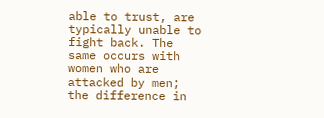able to trust, are typically unable to fight back. The same occurs with women who are attacked by men; the difference in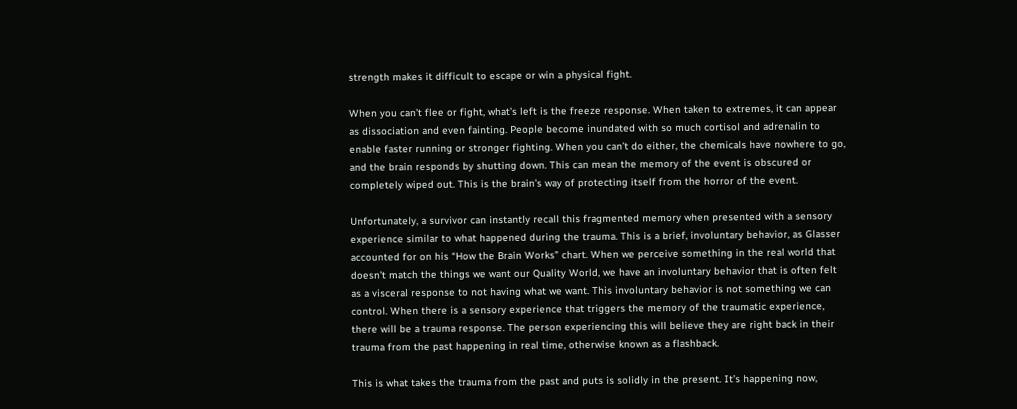strength makes it difficult to escape or win a physical fight.

When you can’t flee or fight, what’s left is the freeze response. When taken to extremes, it can appear as dissociation and even fainting. People become inundated with so much cortisol and adrenalin to enable faster running or stronger fighting. When you can’t do either, the chemicals have nowhere to go, and the brain responds by shutting down. This can mean the memory of the event is obscured or completely wiped out. This is the brain’s way of protecting itself from the horror of the event.

Unfortunately, a survivor can instantly recall this fragmented memory when presented with a sensory experience similar to what happened during the trauma. This is a brief, involuntary behavior, as Glasser accounted for on his “How the Brain Works” chart. When we perceive something in the real world that doesn’t match the things we want our Quality World, we have an involuntary behavior that is often felt as a visceral response to not having what we want. This involuntary behavior is not something we can control. When there is a sensory experience that triggers the memory of the traumatic experience, there will be a trauma response. The person experiencing this will believe they are right back in their trauma from the past happening in real time, otherwise known as a flashback.

This is what takes the trauma from the past and puts is solidly in the present. It’s happening now,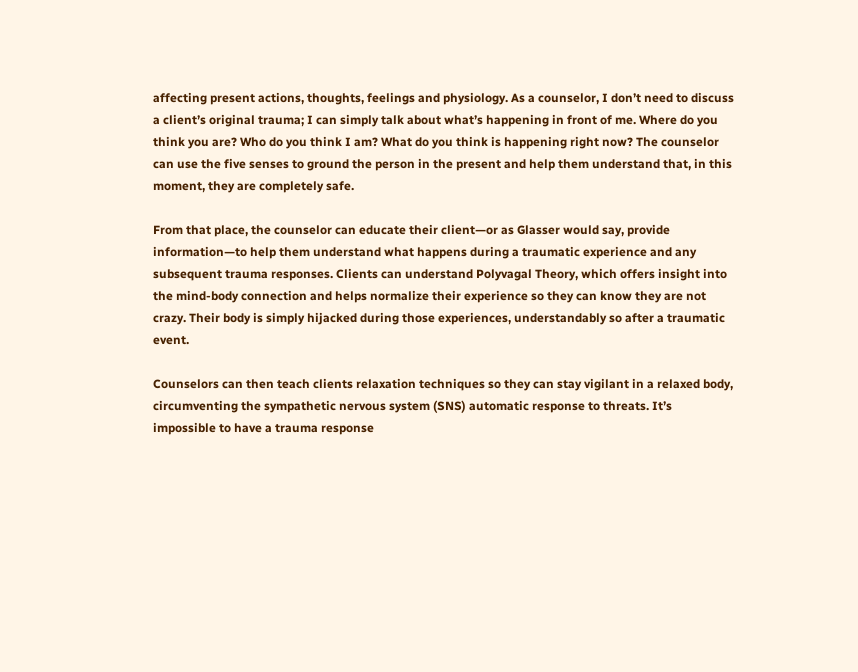affecting present actions, thoughts, feelings and physiology. As a counselor, I don’t need to discuss a client’s original trauma; I can simply talk about what’s happening in front of me. Where do you think you are? Who do you think I am? What do you think is happening right now? The counselor can use the five senses to ground the person in the present and help them understand that, in this moment, they are completely safe.

From that place, the counselor can educate their client—or as Glasser would say, provide information—to help them understand what happens during a traumatic experience and any subsequent trauma responses. Clients can understand Polyvagal Theory, which offers insight into the mind-body connection and helps normalize their experience so they can know they are not crazy. Their body is simply hijacked during those experiences, understandably so after a traumatic event.

Counselors can then teach clients relaxation techniques so they can stay vigilant in a relaxed body, circumventing the sympathetic nervous system (SNS) automatic response to threats. It’s impossible to have a trauma response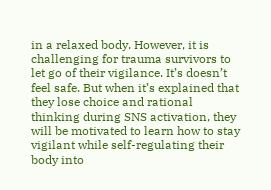in a relaxed body. However, it is challenging for trauma survivors to let go of their vigilance. It’s doesn’t feel safe. But when it’s explained that they lose choice and rational thinking during SNS activation, they will be motivated to learn how to stay vigilant while self-regulating their body into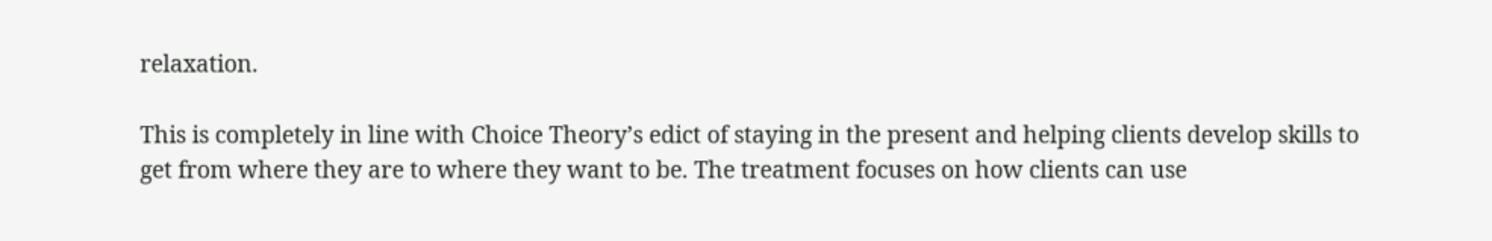relaxation.

This is completely in line with Choice Theory’s edict of staying in the present and helping clients develop skills to get from where they are to where they want to be. The treatment focuses on how clients can use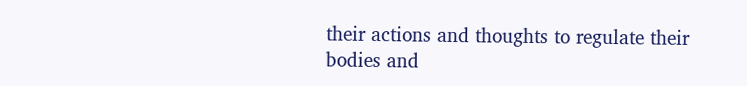their actions and thoughts to regulate their bodies and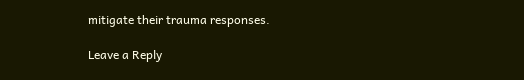mitigate their trauma responses.

Leave a Reply